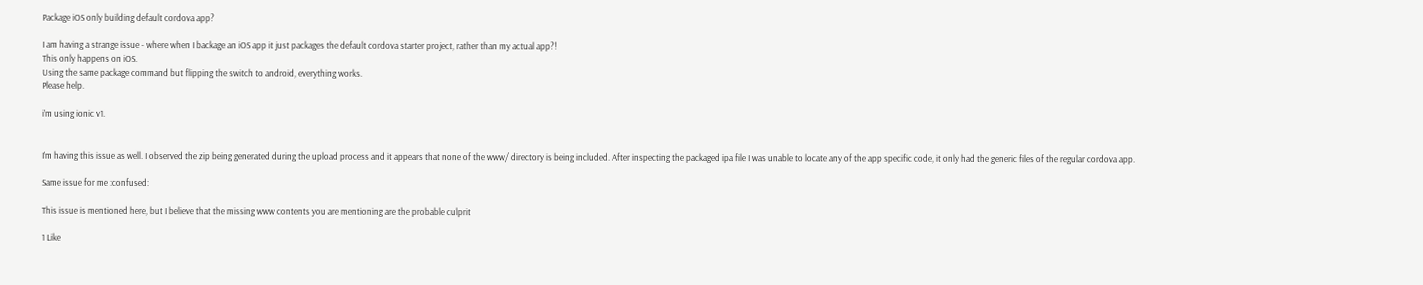Package iOS only building default cordova app?

I am having a strange issue - where when I backage an iOS app it just packages the default cordova starter project, rather than my actual app?!
This only happens on iOS.
Using the same package command but flipping the switch to android, everything works.
Please help.

i’m using ionic v1.


I’m having this issue as well. I observed the zip being generated during the upload process and it appears that none of the www/ directory is being included. After inspecting the packaged ipa file I was unable to locate any of the app specific code, it only had the generic files of the regular cordova app.

Same issue for me :confused:

This issue is mentioned here, but I believe that the missing www contents you are mentioning are the probable culprit

1 Like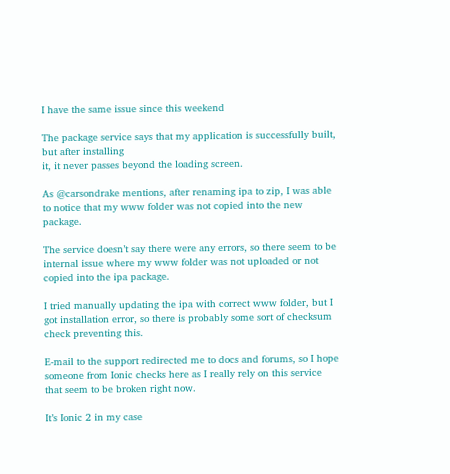I have the same issue since this weekend

The package service says that my application is successfully built, but after installing
it, it never passes beyond the loading screen.

As @carsondrake mentions, after renaming ipa to zip, I was able to notice that my www folder was not copied into the new package.

The service doesn’t say there were any errors, so there seem to be internal issue where my www folder was not uploaded or not copied into the ipa package.

I tried manually updating the ipa with correct www folder, but I got installation error, so there is probably some sort of checksum check preventing this.

E-mail to the support redirected me to docs and forums, so I hope someone from Ionic checks here as I really rely on this service that seem to be broken right now.

It’s Ionic 2 in my case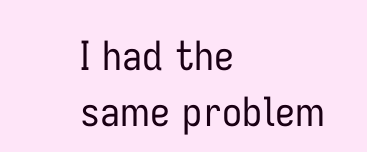I had the same problem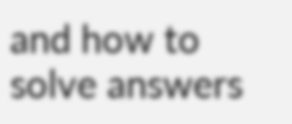and how to solve answers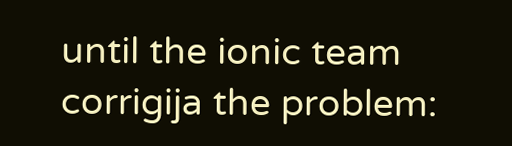until the ionic team corrigija the problem: